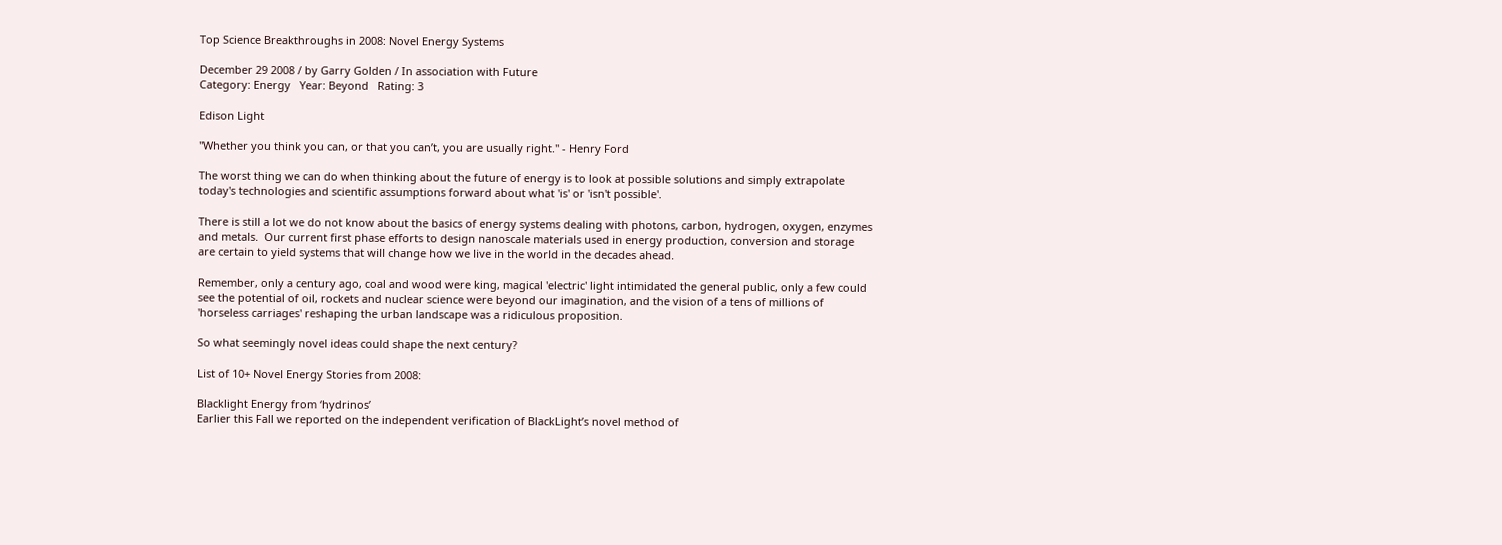Top Science Breakthroughs in 2008: Novel Energy Systems

December 29 2008 / by Garry Golden / In association with Future
Category: Energy   Year: Beyond   Rating: 3

Edison Light

"Whether you think you can, or that you can’t, you are usually right." - Henry Ford

The worst thing we can do when thinking about the future of energy is to look at possible solutions and simply extrapolate today's technologies and scientific assumptions forward about what 'is' or 'isn't possible'.

There is still a lot we do not know about the basics of energy systems dealing with photons, carbon, hydrogen, oxygen, enzymes and metals.  Our current first phase efforts to design nanoscale materials used in energy production, conversion and storage are certain to yield systems that will change how we live in the world in the decades ahead.

Remember, only a century ago, coal and wood were king, magical 'electric' light intimidated the general public, only a few could see the potential of oil, rockets and nuclear science were beyond our imagination, and the vision of a tens of millions of 'horseless carriages' reshaping the urban landscape was a ridiculous proposition.

So what seemingly novel ideas could shape the next century?

List of 10+ Novel Energy Stories from 2008:

Blacklight Energy from ‘hydrinos’
Earlier this Fall we reported on the independent verification of BlackLight’s novel method of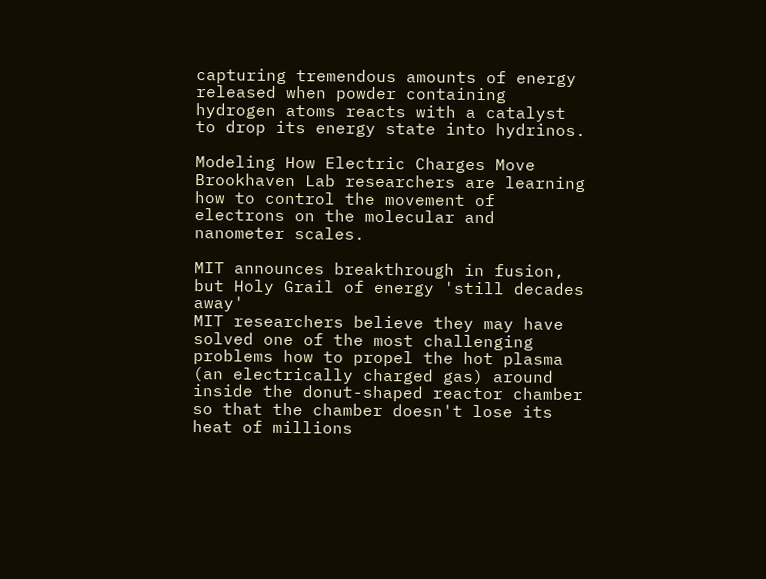capturing tremendous amounts of energy released when powder containing hydrogen atoms reacts with a catalyst to drop its energy state into hydrinos.

Modeling How Electric Charges Move
Brookhaven Lab researchers are learning how to control the movement of electrons on the molecular and nanometer scales.

MIT announces breakthrough in fusion, but Holy Grail of energy 'still decades away'
MIT researchers believe they may have solved one of the most challenging problems how to propel the hot plasma (an electrically charged gas) around inside the donut-shaped reactor chamber so that the chamber doesn't lose its heat of millions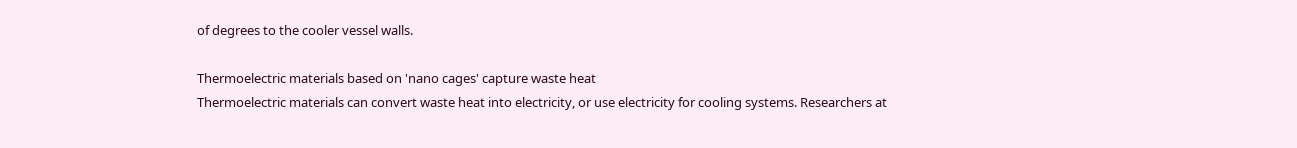of degrees to the cooler vessel walls.

Thermoelectric materials based on 'nano cages' capture waste heat
Thermoelectric materials can convert waste heat into electricity, or use electricity for cooling systems. Researchers at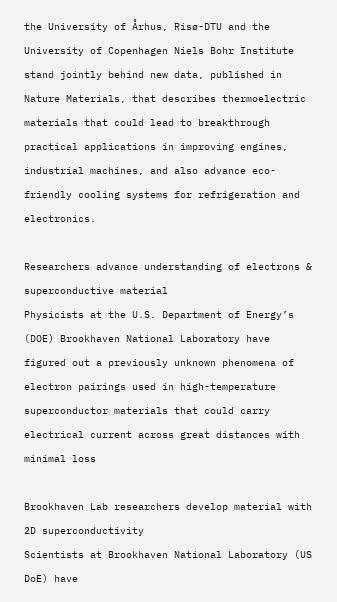the University of Århus, Risø-DTU and the University of Copenhagen Niels Bohr Institute stand jointly behind new data, published in Nature Materials, that describes thermoelectric materials that could lead to breakthrough practical applications in improving engines, industrial machines, and also advance eco-friendly cooling systems for refrigeration and electronics.

Researchers advance understanding of electrons & superconductive material
Physicists at the U.S. Department of Energy’s (DOE) Brookhaven National Laboratory have figured out a previously unknown phenomena of electron pairings used in high-temperature superconductor materials that could carry electrical current across great distances with minimal loss

Brookhaven Lab researchers develop material with 2D superconductivity
Scientists at Brookhaven National Laboratory (US DoE) have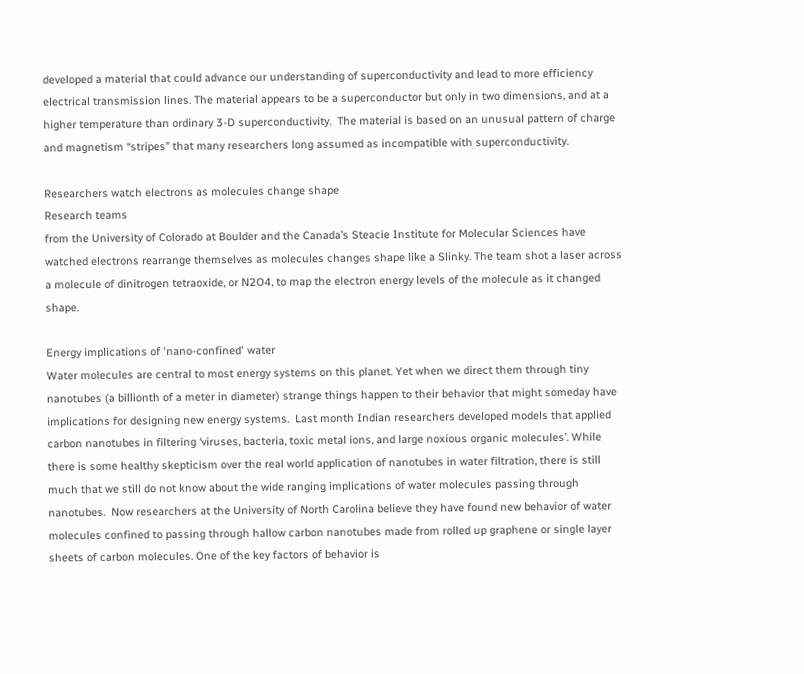developed a material that could advance our understanding of superconductivity and lead to more efficiency electrical transmission lines. The material appears to be a superconductor but only in two dimensions, and at a higher temperature than ordinary 3-D superconductivity.  The material is based on an unusual pattern of charge and magnetism “stripes” that many researchers long assumed as incompatible with superconductivity.

Researchers watch electrons as molecules change shape
Research teams
from the University of Colorado at Boulder and the Canada’s Steacie Institute for Molecular Sciences have watched electrons rearrange themselves as molecules changes shape like a Slinky. The team shot a laser across a molecule of dinitrogen tetraoxide, or N2O4, to map the electron energy levels of the molecule as it changed shape.

Energy implications of 'nano-confined' water
Water molecules are central to most energy systems on this planet. Yet when we direct them through tiny nanotubes (a billionth of a meter in diameter) strange things happen to their behavior that might someday have implications for designing new energy systems.  Last month Indian researchers developed models that applied carbon nanotubes in filtering ‘viruses, bacteria, toxic metal ions, and large noxious organic molecules’. While there is some healthy skepticism over the real world application of nanotubes in water filtration, there is still much that we still do not know about the wide ranging implications of water molecules passing through nanotubes.  Now researchers at the University of North Carolina believe they have found new behavior of water molecules confined to passing through hallow carbon nanotubes made from rolled up graphene or single layer sheets of carbon molecules. One of the key factors of behavior is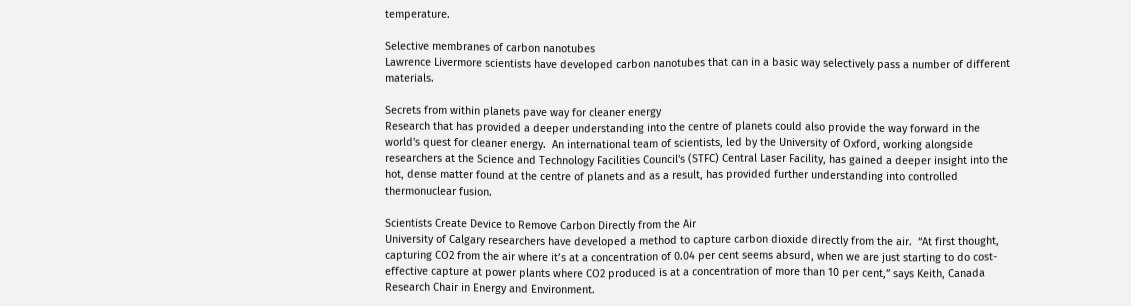temperature.

Selective membranes of carbon nanotubes
Lawrence Livermore scientists have developed carbon nanotubes that can in a basic way selectively pass a number of different materials.

Secrets from within planets pave way for cleaner energy
Research that has provided a deeper understanding into the centre of planets could also provide the way forward in the world's quest for cleaner energy.  An international team of scientists, led by the University of Oxford, working alongside researchers at the Science and Technology Facilities Council's (STFC) Central Laser Facility, has gained a deeper insight into the hot, dense matter found at the centre of planets and as a result, has provided further understanding into controlled thermonuclear fusion.

Scientists Create Device to Remove Carbon Directly from the Air
University of Calgary researchers have developed a method to capture carbon dioxide directly from the air.  “At first thought, capturing CO2 from the air where it’s at a concentration of 0.04 per cent seems absurd, when we are just starting to do cost-effective capture at power plants where CO2 produced is at a concentration of more than 10 per cent,” says Keith, Canada Research Chair in Energy and Environment.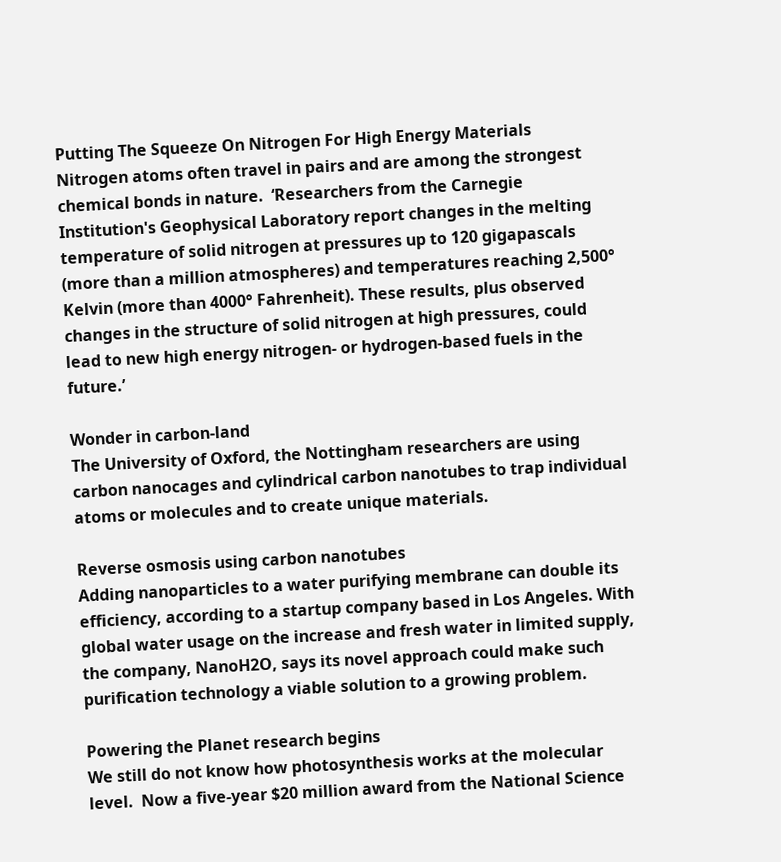Putting The Squeeze On Nitrogen For High Energy Materials
Nitrogen atoms often travel in pairs and are among the strongest chemical bonds in nature.  ‘Researchers from the Carnegie Institution's Geophysical Laboratory report changes in the melting temperature of solid nitrogen at pressures up to 120 gigapascals (more than a million atmospheres) and temperatures reaching 2,500° Kelvin (more than 4000° Fahrenheit). These results, plus observed changes in the structure of solid nitrogen at high pressures, could lead to new high energy nitrogen- or hydrogen-based fuels in the future.’

Wonder in carbon-land
The University of Oxford, the Nottingham researchers are using carbon nanocages and cylindrical carbon nanotubes to trap individual atoms or molecules and to create unique materials.

Reverse osmosis using carbon nanotubes
Adding nanoparticles to a water purifying membrane can double its efficiency, according to a startup company based in Los Angeles. With global water usage on the increase and fresh water in limited supply, the company, NanoH2O, says its novel approach could make such purification technology a viable solution to a growing problem.

Powering the Planet research begins
We still do not know how photosynthesis works at the molecular level.  Now a five-year $20 million award from the National Science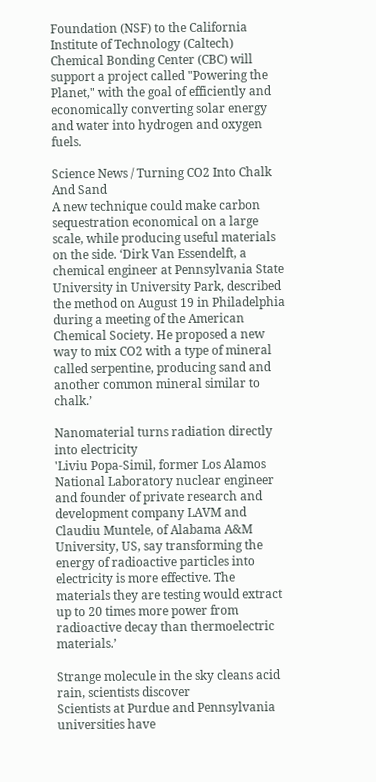Foundation (NSF) to the California Institute of Technology (Caltech) Chemical Bonding Center (CBC) will support a project called "Powering the Planet," with the goal of efficiently and economically converting solar energy and water into hydrogen and oxygen fuels.

Science News / Turning CO2 Into Chalk And Sand
A new technique could make carbon sequestration economical on a large scale, while producing useful materials on the side. ‘Dirk Van Essendelft, a chemical engineer at Pennsylvania State University in University Park, described the method on August 19 in Philadelphia during a meeting of the American Chemical Society. He proposed a new way to mix CO2 with a type of mineral called serpentine, producing sand and another common mineral similar to chalk.’

Nanomaterial turns radiation directly into electricity
'Liviu Popa-Simil, former Los Alamos National Laboratory nuclear engineer and founder of private research and development company LAVM and Claudiu Muntele, of Alabama A&M University, US, say transforming the energy of radioactive particles into electricity is more effective. The materials they are testing would extract up to 20 times more power from radioactive decay than thermoelectric materials.’

Strange molecule in the sky cleans acid rain, scientists discover
Scientists at Purdue and Pennsylvania universities have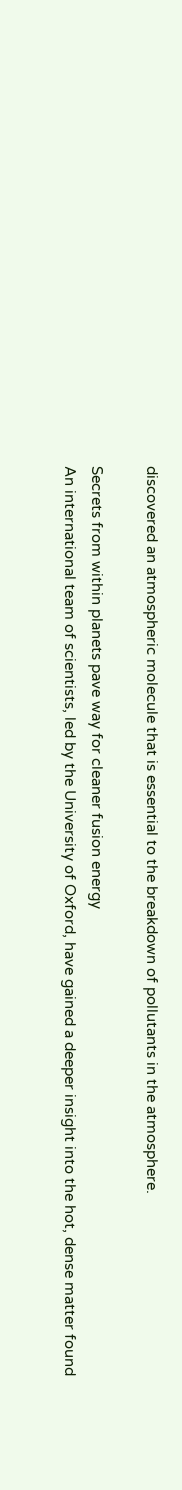discovered an atmospheric molecule that is essential to the breakdown of pollutants in the atmosphere.

Secrets from within planets pave way for cleaner fusion energy
An international team of scientists, led by the University of Oxford, have gained a deeper insight into the hot, dense matter found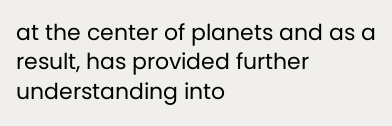at the center of planets and as a result, has provided further understanding into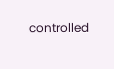controlled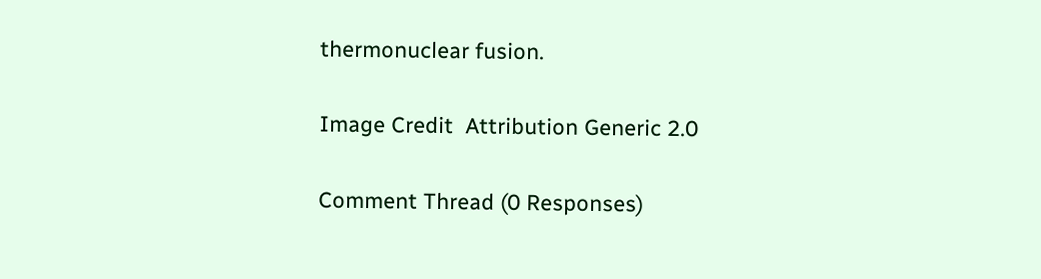thermonuclear fusion.


Image Credit  Attribution Generic 2.0


Comment Thread (0 Responses)